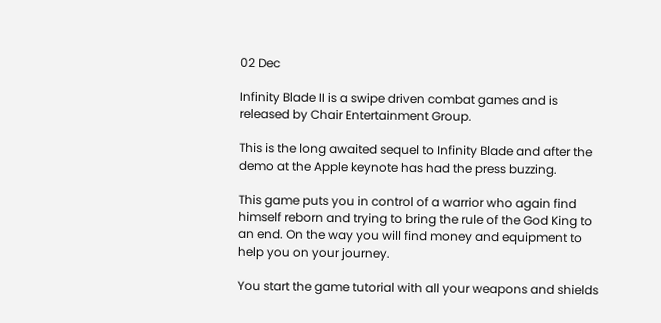02 Dec

Infinity Blade II is a swipe driven combat games and is released by Chair Entertainment Group.

This is the long awaited sequel to Infinity Blade and after the demo at the Apple keynote has had the press buzzing.

This game puts you in control of a warrior who again find himself reborn and trying to bring the rule of the God King to an end. On the way you will find money and equipment to help you on your journey.

You start the game tutorial with all your weapons and shields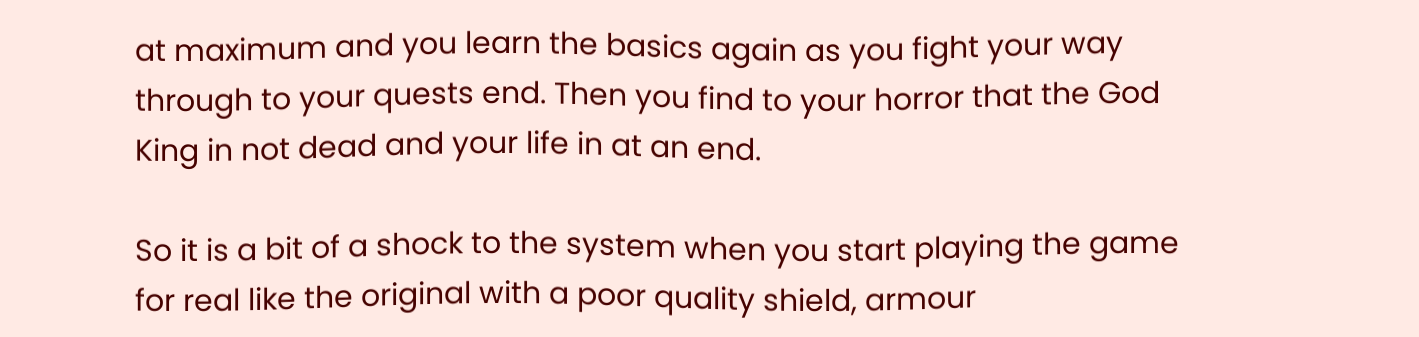at maximum and you learn the basics again as you fight your way through to your quests end. Then you find to your horror that the God King in not dead and your life in at an end.

So it is a bit of a shock to the system when you start playing the game for real like the original with a poor quality shield, armour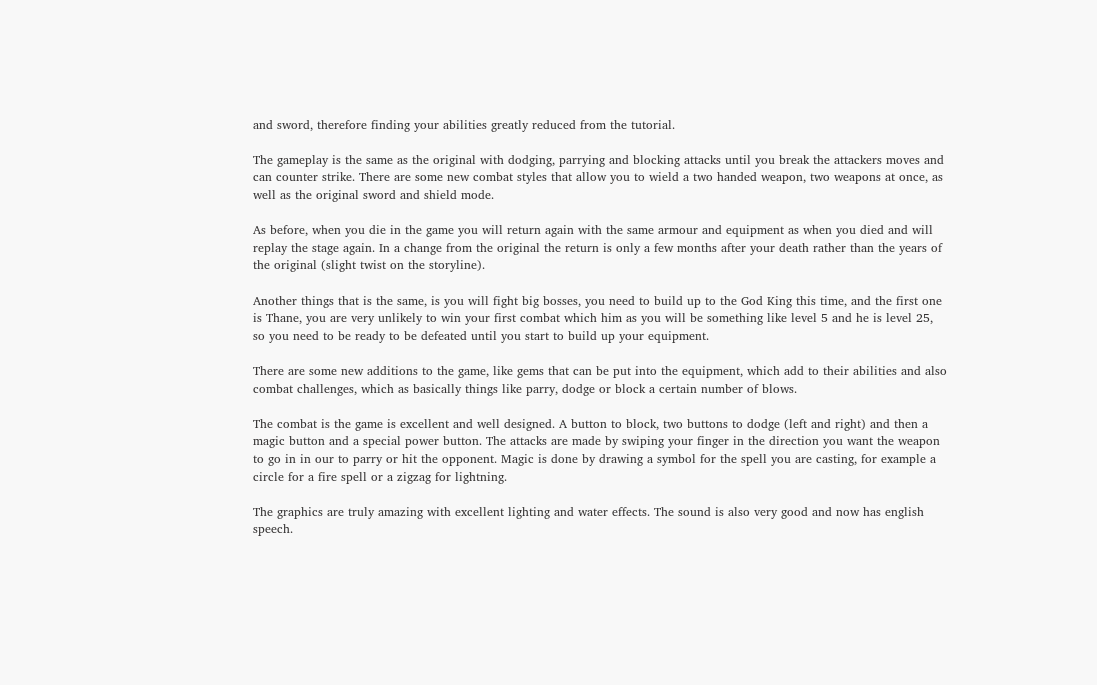and sword, therefore finding your abilities greatly reduced from the tutorial.

The gameplay is the same as the original with dodging, parrying and blocking attacks until you break the attackers moves and can counter strike. There are some new combat styles that allow you to wield a two handed weapon, two weapons at once, as well as the original sword and shield mode.

As before, when you die in the game you will return again with the same armour and equipment as when you died and will replay the stage again. In a change from the original the return is only a few months after your death rather than the years of the original (slight twist on the storyline).

Another things that is the same, is you will fight big bosses, you need to build up to the God King this time, and the first one is Thane, you are very unlikely to win your first combat which him as you will be something like level 5 and he is level 25, so you need to be ready to be defeated until you start to build up your equipment.

There are some new additions to the game, like gems that can be put into the equipment, which add to their abilities and also combat challenges, which as basically things like parry, dodge or block a certain number of blows.

The combat is the game is excellent and well designed. A button to block, two buttons to dodge (left and right) and then a magic button and a special power button. The attacks are made by swiping your finger in the direction you want the weapon to go in in our to parry or hit the opponent. Magic is done by drawing a symbol for the spell you are casting, for example a circle for a fire spell or a zigzag for lightning.

The graphics are truly amazing with excellent lighting and water effects. The sound is also very good and now has english speech.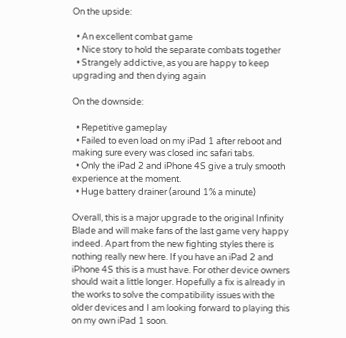On the upside:

  • An excellent combat game
  • Nice story to hold the separate combats together
  • Strangely addictive, as you are happy to keep upgrading and then dying again

On the downside:

  • Repetitive gameplay
  • Failed to even load on my iPad 1 after reboot and making sure every was closed inc safari tabs.
  • Only the iPad 2 and iPhone 4S give a truly smooth experience at the moment.
  • Huge battery drainer (around 1% a minute)

Overall, this is a major upgrade to the original Infinity Blade and will make fans of the last game very happy indeed. Apart from the new fighting styles there is nothing really new here. If you have an iPad 2 and iPhone 4S this is a must have. For other device owners should wait a little longer. Hopefully a fix is already in the works to solve the compatibility issues with the older devices and I am looking forward to playing this on my own iPad 1 soon.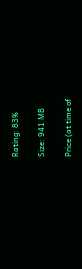Rating: 83%

Size: 941 MB

Price (at time of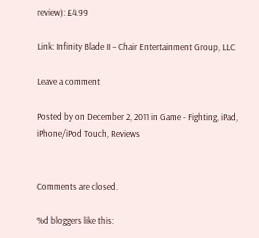review): £4.99

Link: Infinity Blade II – Chair Entertainment Group, LLC

Leave a comment

Posted by on December 2, 2011 in Game - Fighting, iPad, iPhone/iPod Touch, Reviews


Comments are closed.

%d bloggers like this: